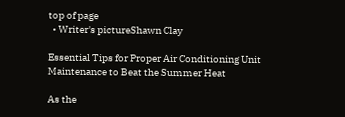top of page
  • Writer's pictureShawn Clay

Essential Tips for Proper Air Conditioning Unit Maintenance to Beat the Summer Heat

As the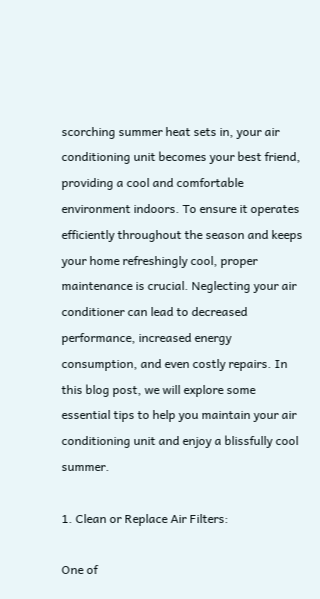scorching summer heat sets in, your air conditioning unit becomes your best friend, providing a cool and comfortable environment indoors. To ensure it operates efficiently throughout the season and keeps your home refreshingly cool, proper maintenance is crucial. Neglecting your air conditioner can lead to decreased performance, increased energy consumption, and even costly repairs. In this blog post, we will explore some essential tips to help you maintain your air conditioning unit and enjoy a blissfully cool summer.

1. Clean or Replace Air Filters:

One of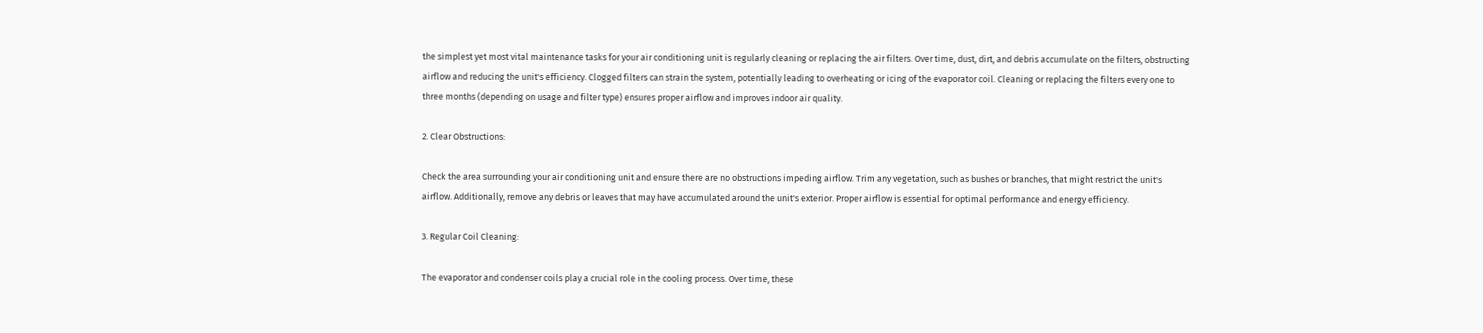the simplest yet most vital maintenance tasks for your air conditioning unit is regularly cleaning or replacing the air filters. Over time, dust, dirt, and debris accumulate on the filters, obstructing airflow and reducing the unit's efficiency. Clogged filters can strain the system, potentially leading to overheating or icing of the evaporator coil. Cleaning or replacing the filters every one to three months (depending on usage and filter type) ensures proper airflow and improves indoor air quality.

2. Clear Obstructions:

Check the area surrounding your air conditioning unit and ensure there are no obstructions impeding airflow. Trim any vegetation, such as bushes or branches, that might restrict the unit's airflow. Additionally, remove any debris or leaves that may have accumulated around the unit's exterior. Proper airflow is essential for optimal performance and energy efficiency.

3. Regular Coil Cleaning:

The evaporator and condenser coils play a crucial role in the cooling process. Over time, these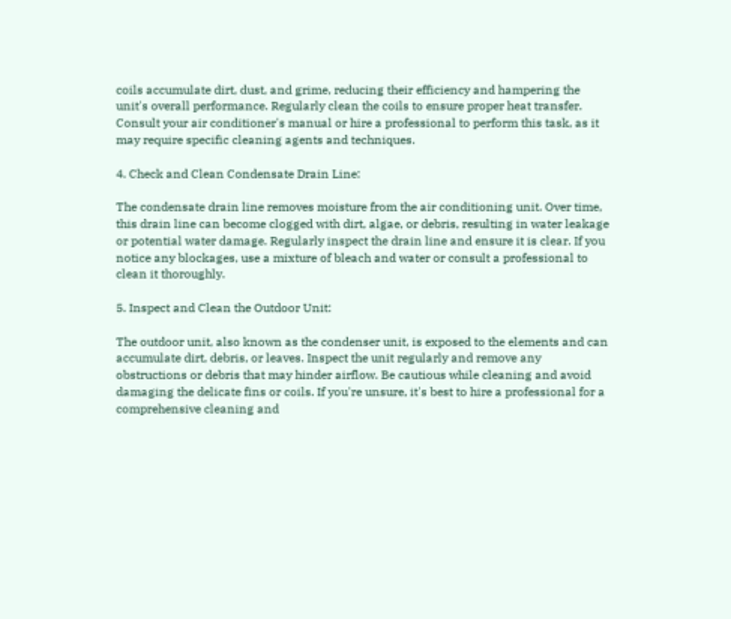coils accumulate dirt, dust, and grime, reducing their efficiency and hampering the unit's overall performance. Regularly clean the coils to ensure proper heat transfer. Consult your air conditioner's manual or hire a professional to perform this task, as it may require specific cleaning agents and techniques.

4. Check and Clean Condensate Drain Line:

The condensate drain line removes moisture from the air conditioning unit. Over time, this drain line can become clogged with dirt, algae, or debris, resulting in water leakage or potential water damage. Regularly inspect the drain line and ensure it is clear. If you notice any blockages, use a mixture of bleach and water or consult a professional to clean it thoroughly.

5. Inspect and Clean the Outdoor Unit:

The outdoor unit, also known as the condenser unit, is exposed to the elements and can accumulate dirt, debris, or leaves. Inspect the unit regularly and remove any obstructions or debris that may hinder airflow. Be cautious while cleaning and avoid damaging the delicate fins or coils. If you're unsure, it's best to hire a professional for a comprehensive cleaning and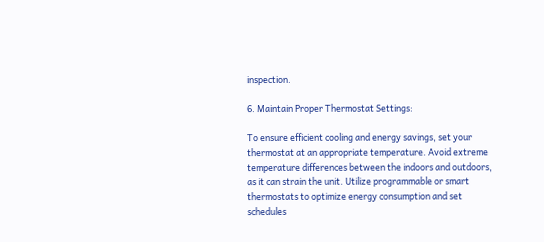inspection.

6. Maintain Proper Thermostat Settings:

To ensure efficient cooling and energy savings, set your thermostat at an appropriate temperature. Avoid extreme temperature differences between the indoors and outdoors, as it can strain the unit. Utilize programmable or smart thermostats to optimize energy consumption and set schedules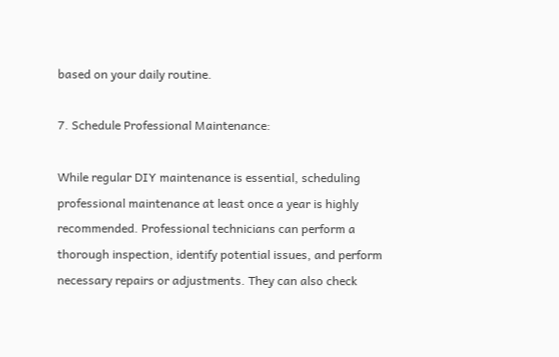based on your daily routine.

7. Schedule Professional Maintenance:

While regular DIY maintenance is essential, scheduling professional maintenance at least once a year is highly recommended. Professional technicians can perform a thorough inspection, identify potential issues, and perform necessary repairs or adjustments. They can also check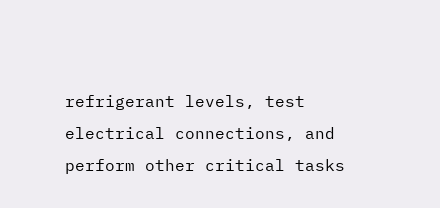refrigerant levels, test electrical connections, and perform other critical tasks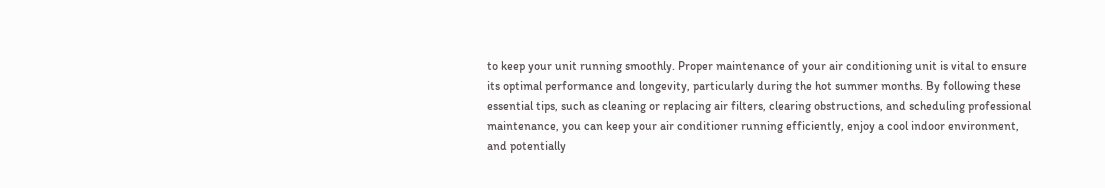to keep your unit running smoothly. Proper maintenance of your air conditioning unit is vital to ensure its optimal performance and longevity, particularly during the hot summer months. By following these essential tips, such as cleaning or replacing air filters, clearing obstructions, and scheduling professional maintenance, you can keep your air conditioner running efficiently, enjoy a cool indoor environment, and potentially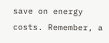save on energy costs. Remember, a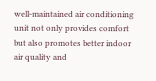well-maintained air conditioning unit not only provides comfort but also promotes better indoor air quality and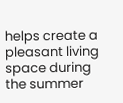helps create a pleasant living space during the summer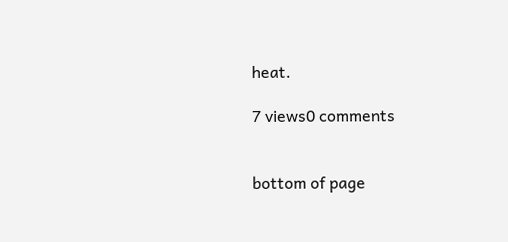heat.

7 views0 comments


bottom of page